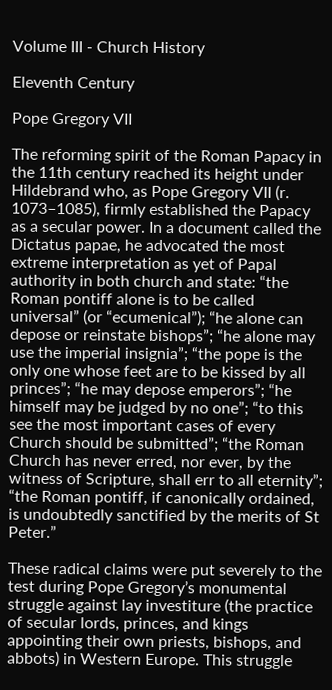Volume III - Church History

Eleventh Century

Pope Gregory VII

The reforming spirit of the Roman Papacy in the 11th century reached its height under Hildebrand who, as Pope Gregory VII (r. 1073–1085), firmly established the Papacy as a secular power. In a document called the Dictatus papae, he advocated the most extreme interpretation as yet of Papal authority in both church and state: “the Roman pontiff alone is to be called universal” (or “ecumenical”); “he alone can depose or reinstate bishops”; “he alone may use the imperial insignia”; “the pope is the only one whose feet are to be kissed by all princes”; “he may depose emperors”; “he himself may be judged by no one”; “to this see the most important cases of every Church should be submitted”; “the Roman Church has never erred, nor ever, by the witness of Scripture, shall err to all eternity”; “the Roman pontiff, if canonically ordained, is undoubtedly sanctified by the merits of St Peter.”

These radical claims were put severely to the test during Pope Gregory’s monumental struggle against lay investiture (the practice of secular lords, princes, and kings appointing their own priests, bishops, and abbots) in Western Europe. This struggle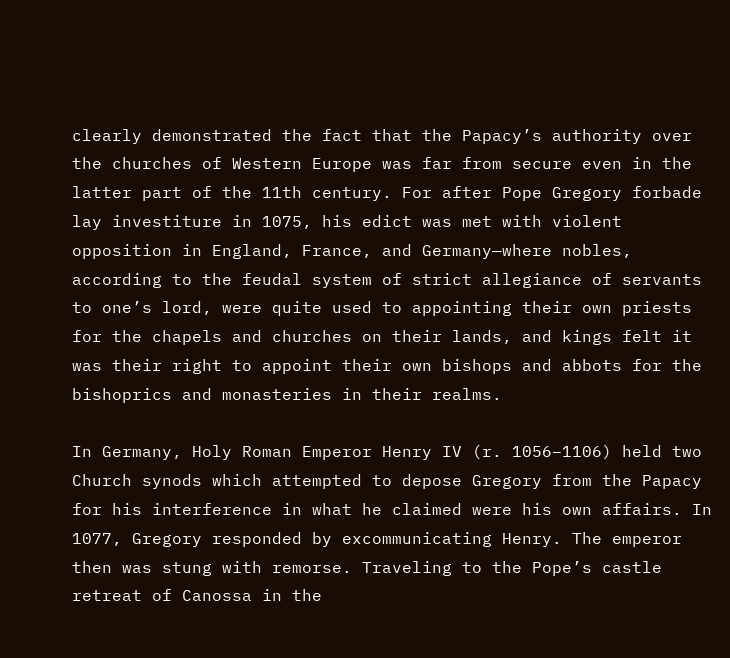clearly demonstrated the fact that the Papacy’s authority over the churches of Western Europe was far from secure even in the latter part of the 11th century. For after Pope Gregory forbade lay investiture in 1075, his edict was met with violent opposition in England, France, and Germany—where nobles, according to the feudal system of strict allegiance of servants to one’s lord, were quite used to appointing their own priests for the chapels and churches on their lands, and kings felt it was their right to appoint their own bishops and abbots for the bishoprics and monasteries in their realms.

In Germany, Holy Roman Emperor Henry IV (r. 1056–1106) held two Church synods which attempted to depose Gregory from the Papacy for his interference in what he claimed were his own affairs. In 1077, Gregory responded by excommunicating Henry. The emperor then was stung with remorse. Traveling to the Pope’s castle retreat of Canossa in the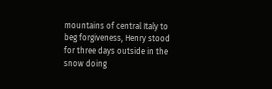mountains of central Italy to beg forgiveness, Henry stood for three days outside in the snow doing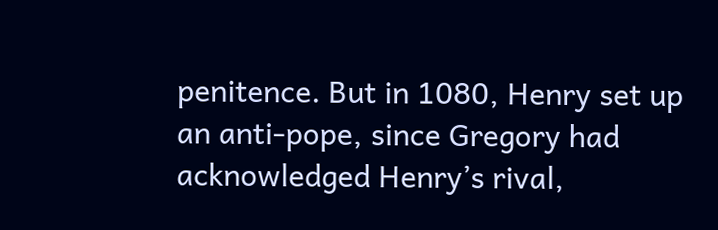penitence. But in 1080, Henry set up an anti-pope, since Gregory had acknowledged Henry’s rival,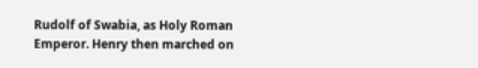Rudolf of Swabia, as Holy Roman Emperor. Henry then marched on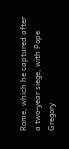Rome, which he captured after a two-year siege, with Pope Gregory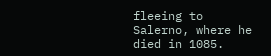fleeing to Salerno, where he died in 1085.